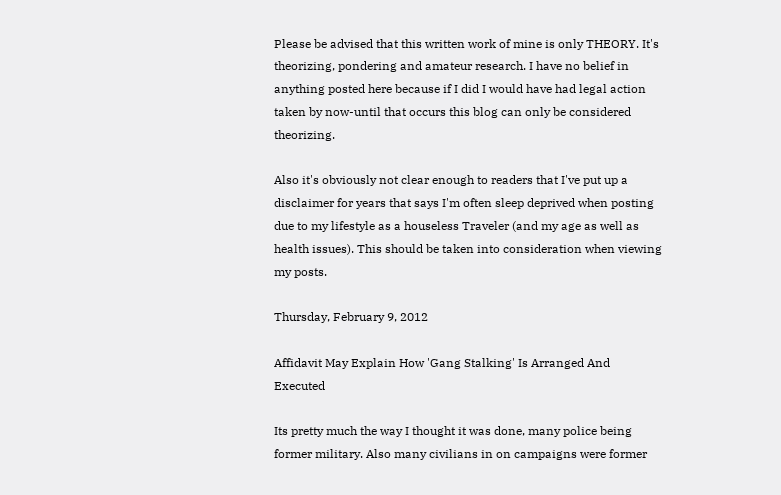Please be advised that this written work of mine is only THEORY. It's theorizing, pondering and amateur research. I have no belief in anything posted here because if I did I would have had legal action taken by now-until that occurs this blog can only be considered theorizing.

Also it's obviously not clear enough to readers that I've put up a disclaimer for years that says I'm often sleep deprived when posting due to my lifestyle as a houseless Traveler (and my age as well as health issues). This should be taken into consideration when viewing my posts.

Thursday, February 9, 2012

Affidavit May Explain How 'Gang Stalking' Is Arranged And Executed

Its pretty much the way I thought it was done, many police being former military. Also many civilians in on campaigns were former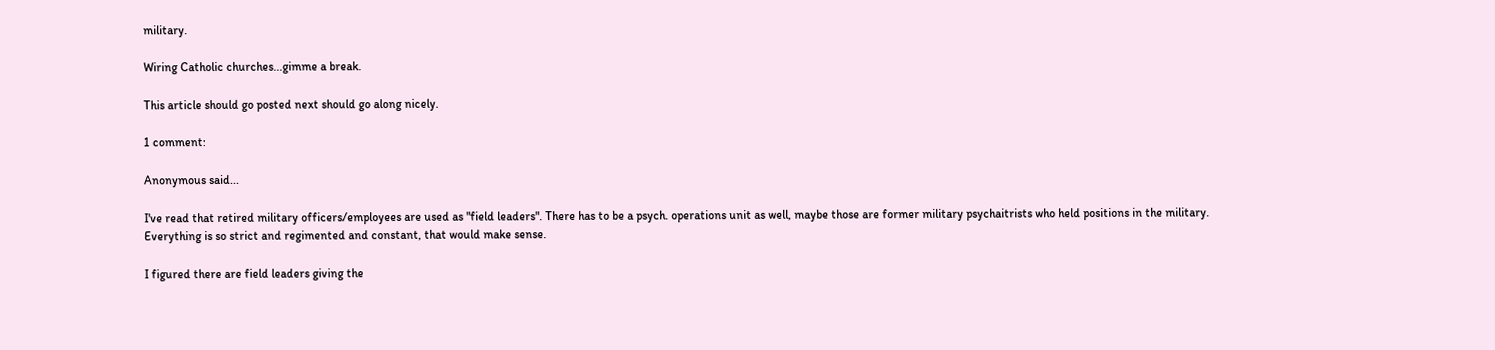military.

Wiring Catholic churches...gimme a break.

This article should go posted next should go along nicely.

1 comment:

Anonymous said...

I've read that retired military officers/employees are used as "field leaders". There has to be a psych. operations unit as well, maybe those are former military psychaitrists who held positions in the military. Everything is so strict and regimented and constant, that would make sense.

I figured there are field leaders giving the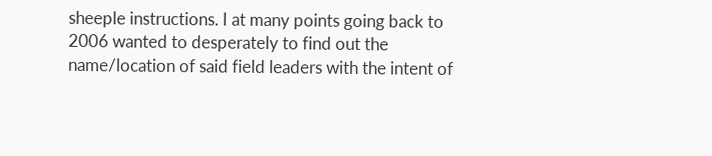sheeple instructions. I at many points going back to 2006 wanted to desperately to find out the name/location of said field leaders with the intent of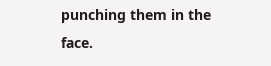punching them in the face.